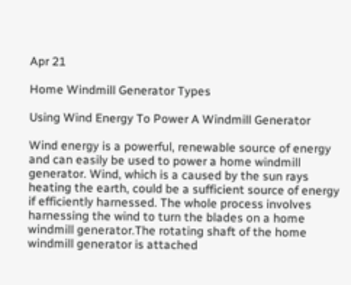Apr 21

Home Windmill Generator Types

Using Wind Energy To Power A Windmill Generator

Wind energy is a powerful, renewable source of energy and can easily be used to power a home windmill generator. Wind, which is a caused by the sun rays heating the earth, could be a sufficient source of energy if efficiently harnessed. The whole process involves harnessing the wind to turn the blades on a home windmill generator.The rotating shaft of the home windmill generator is attached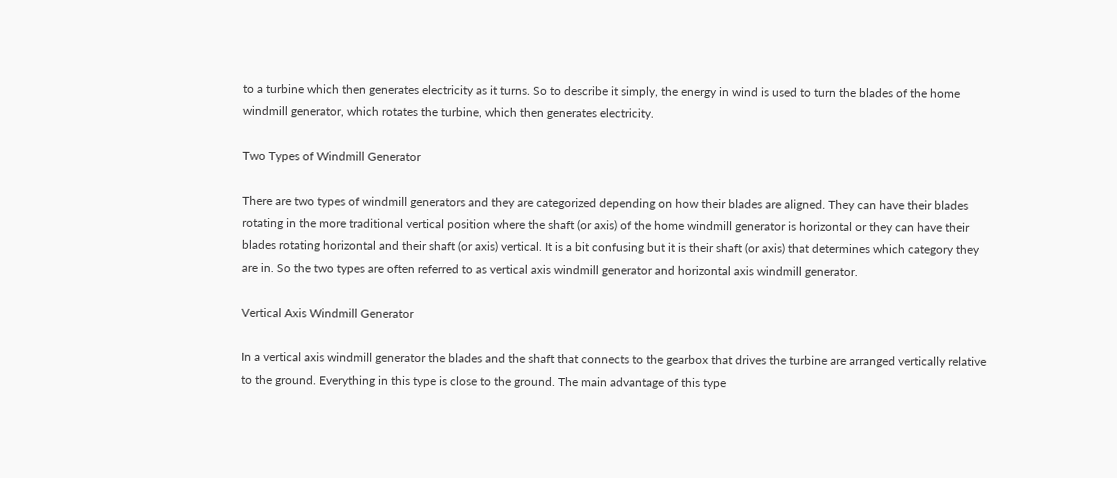to a turbine which then generates electricity as it turns. So to describe it simply, the energy in wind is used to turn the blades of the home windmill generator, which rotates the turbine, which then generates electricity.

Two Types of Windmill Generator

There are two types of windmill generators and they are categorized depending on how their blades are aligned. They can have their blades rotating in the more traditional vertical position where the shaft (or axis) of the home windmill generator is horizontal or they can have their blades rotating horizontal and their shaft (or axis) vertical. It is a bit confusing but it is their shaft (or axis) that determines which category they are in. So the two types are often referred to as vertical axis windmill generator and horizontal axis windmill generator.

Vertical Axis Windmill Generator

In a vertical axis windmill generator the blades and the shaft that connects to the gearbox that drives the turbine are arranged vertically relative to the ground. Everything in this type is close to the ground. The main advantage of this type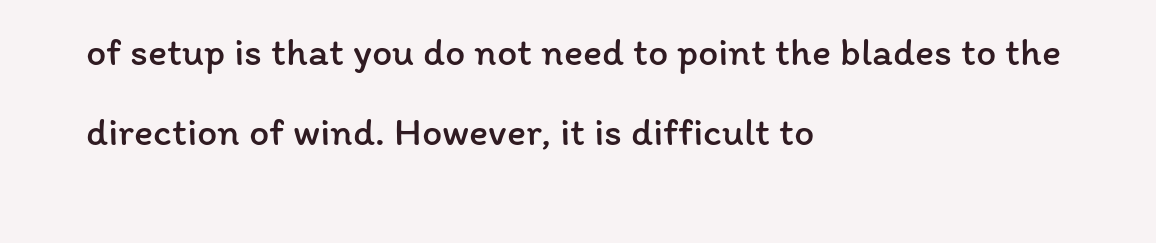of setup is that you do not need to point the blades to the direction of wind. However, it is difficult to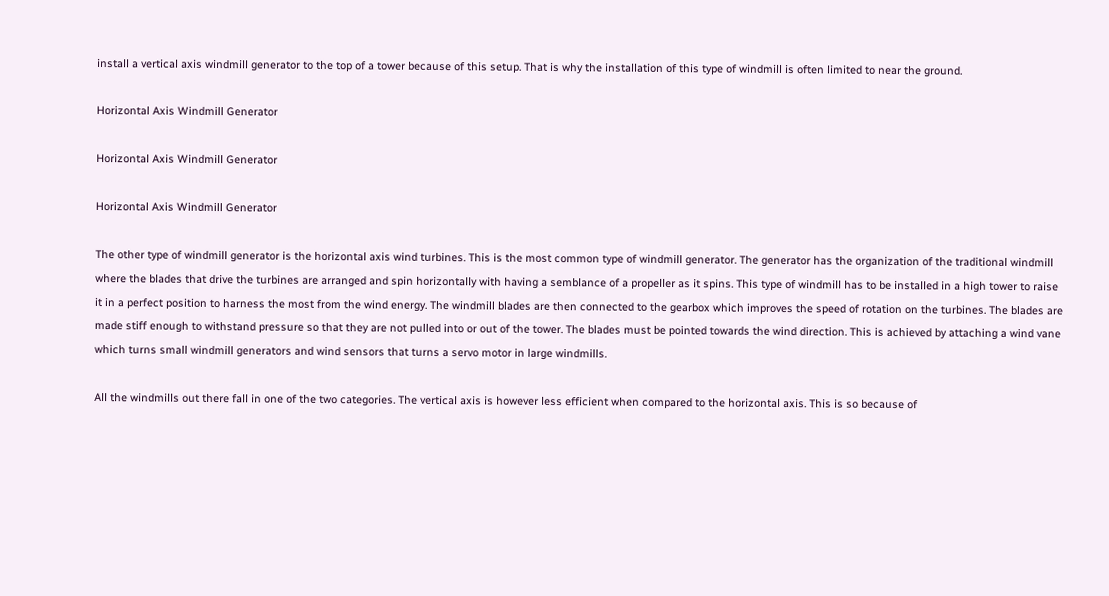install a vertical axis windmill generator to the top of a tower because of this setup. That is why the installation of this type of windmill is often limited to near the ground.

Horizontal Axis Windmill Generator

Horizontal Axis Windmill Generator

Horizontal Axis Windmill Generator

The other type of windmill generator is the horizontal axis wind turbines. This is the most common type of windmill generator. The generator has the organization of the traditional windmill where the blades that drive the turbines are arranged and spin horizontally with having a semblance of a propeller as it spins. This type of windmill has to be installed in a high tower to raise it in a perfect position to harness the most from the wind energy. The windmill blades are then connected to the gearbox which improves the speed of rotation on the turbines. The blades are made stiff enough to withstand pressure so that they are not pulled into or out of the tower. The blades must be pointed towards the wind direction. This is achieved by attaching a wind vane which turns small windmill generators and wind sensors that turns a servo motor in large windmills.

All the windmills out there fall in one of the two categories. The vertical axis is however less efficient when compared to the horizontal axis. This is so because of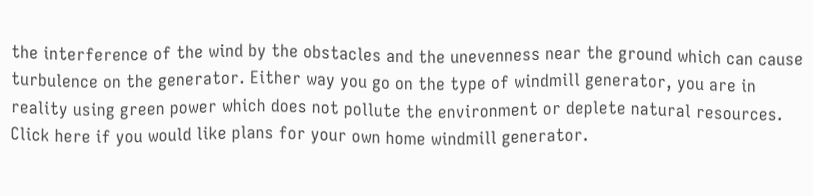the interference of the wind by the obstacles and the unevenness near the ground which can cause turbulence on the generator. Either way you go on the type of windmill generator, you are in reality using green power which does not pollute the environment or deplete natural resources. Click here if you would like plans for your own home windmill generator.